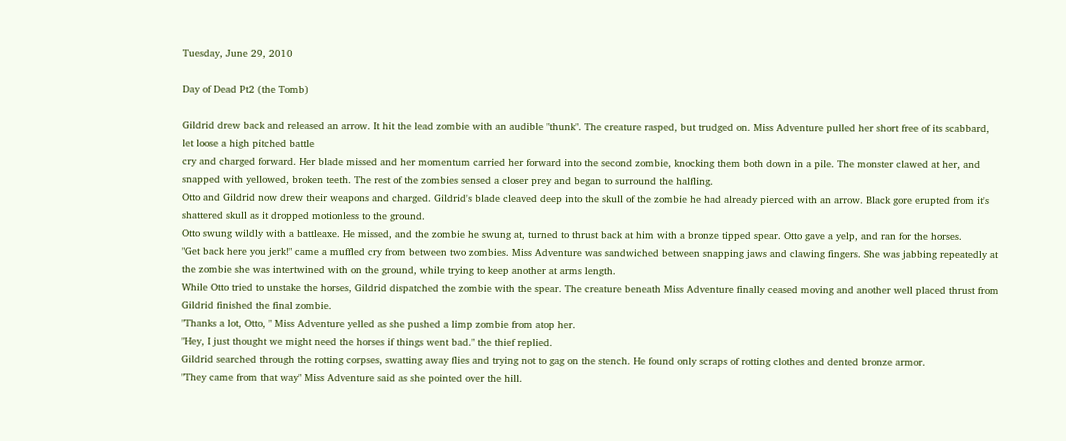Tuesday, June 29, 2010

Day of Dead Pt2 (the Tomb)

Gildrid drew back and released an arrow. It hit the lead zombie with an audible "thunk". The creature rasped, but trudged on. Miss Adventure pulled her short free of its scabbard, let loose a high pitched battle
cry and charged forward. Her blade missed and her momentum carried her forward into the second zombie, knocking them both down in a pile. The monster clawed at her, and snapped with yellowed, broken teeth. The rest of the zombies sensed a closer prey and began to surround the halfling.
Otto and Gildrid now drew their weapons and charged. Gildrid's blade cleaved deep into the skull of the zombie he had already pierced with an arrow. Black gore erupted from it's shattered skull as it dropped motionless to the ground.
Otto swung wildly with a battleaxe. He missed, and the zombie he swung at, turned to thrust back at him with a bronze tipped spear. Otto gave a yelp, and ran for the horses.
"Get back here you jerk!" came a muffled cry from between two zombies. Miss Adventure was sandwiched between snapping jaws and clawing fingers. She was jabbing repeatedly at the zombie she was intertwined with on the ground, while trying to keep another at arms length.
While Otto tried to unstake the horses, Gildrid dispatched the zombie with the spear. The creature beneath Miss Adventure finally ceased moving and another well placed thrust from Gildrid finished the final zombie.
"Thanks a lot, Otto, " Miss Adventure yelled as she pushed a limp zombie from atop her.
"Hey, I just thought we might need the horses if things went bad." the thief replied.
Gildrid searched through the rotting corpses, swatting away flies and trying not to gag on the stench. He found only scraps of rotting clothes and dented bronze armor.
"They came from that way" Miss Adventure said as she pointed over the hill.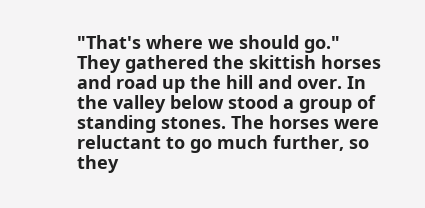"That's where we should go."
They gathered the skittish horses and road up the hill and over. In the valley below stood a group of standing stones. The horses were reluctant to go much further, so they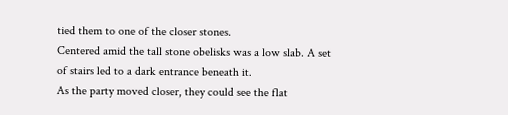tied them to one of the closer stones.
Centered amid the tall stone obelisks was a low slab. A set of stairs led to a dark entrance beneath it.
As the party moved closer, they could see the flat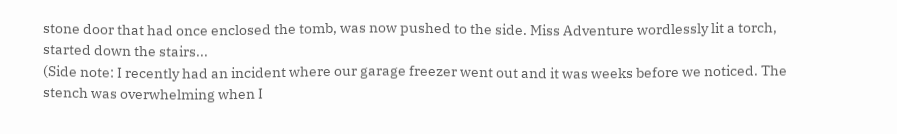stone door that had once enclosed the tomb, was now pushed to the side. Miss Adventure wordlessly lit a torch, started down the stairs...
(Side note: I recently had an incident where our garage freezer went out and it was weeks before we noticed. The stench was overwhelming when I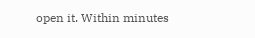open it. Within minutes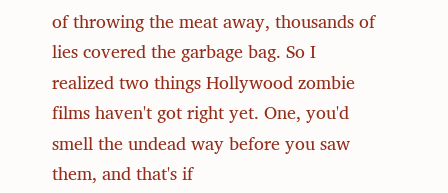of throwing the meat away, thousands of lies covered the garbage bag. So I realized two things Hollywood zombie films haven't got right yet. One, you'd smell the undead way before you saw them, and that's if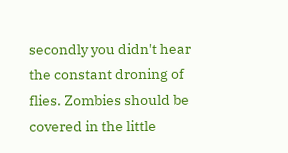secondly you didn't hear the constant droning of flies. Zombies should be covered in the little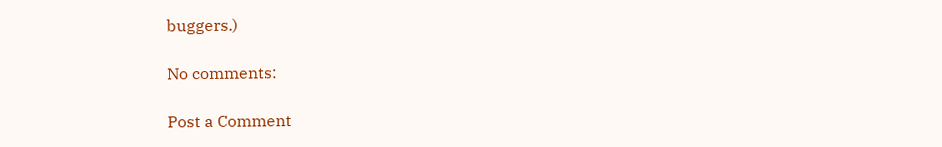buggers.)

No comments:

Post a Comment